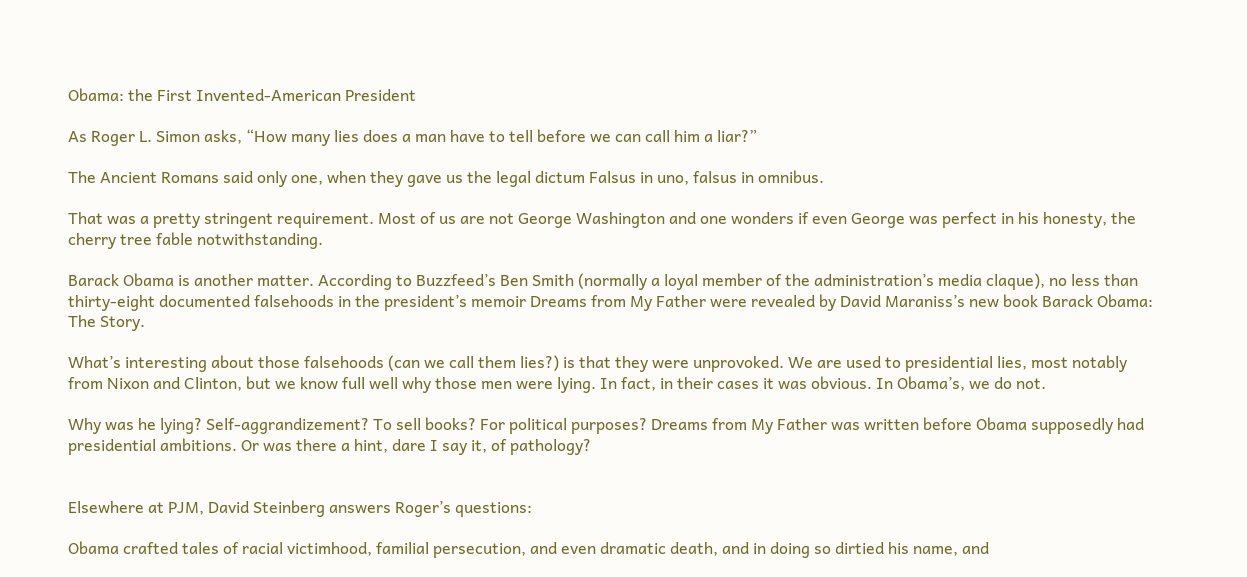Obama: the First Invented-American President

As Roger L. Simon asks, “How many lies does a man have to tell before we can call him a liar?”

The Ancient Romans said only one, when they gave us the legal dictum Falsus in uno, falsus in omnibus.

That was a pretty stringent requirement. Most of us are not George Washington and one wonders if even George was perfect in his honesty, the cherry tree fable notwithstanding.

Barack Obama is another matter. According to Buzzfeed’s Ben Smith (normally a loyal member of the administration’s media claque), no less than thirty-eight documented falsehoods in the president’s memoir Dreams from My Father were revealed by David Maraniss’s new book Barack Obama: The Story.

What’s interesting about those falsehoods (can we call them lies?) is that they were unprovoked. We are used to presidential lies, most notably from Nixon and Clinton, but we know full well why those men were lying. In fact, in their cases it was obvious. In Obama’s, we do not.

Why was he lying? Self-aggrandizement? To sell books? For political purposes? Dreams from My Father was written before Obama supposedly had presidential ambitions. Or was there a hint, dare I say it, of pathology?


Elsewhere at PJM, David Steinberg answers Roger’s questions:

Obama crafted tales of racial victimhood, familial persecution, and even dramatic death, and in doing so dirtied his name, and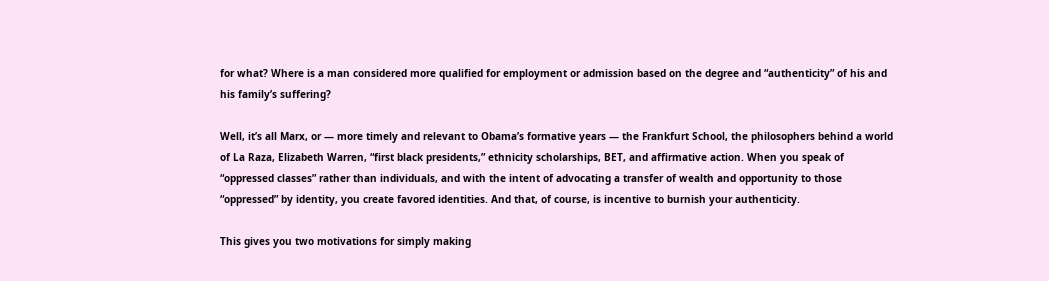for what? Where is a man considered more qualified for employment or admission based on the degree and “authenticity” of his and his family’s suffering?

Well, it’s all Marx, or — more timely and relevant to Obama’s formative years — the Frankfurt School, the philosophers behind a world of La Raza, Elizabeth Warren, “first black presidents,” ethnicity scholarships, BET, and affirmative action. When you speak of “oppressed classes” rather than individuals, and with the intent of advocating a transfer of wealth and opportunity to those “oppressed” by identity, you create favored identities. And that, of course, is incentive to burnish your authenticity.

This gives you two motivations for simply making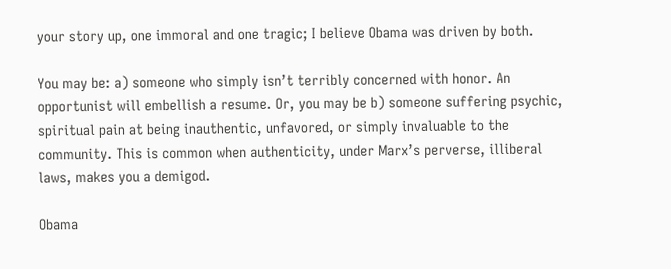your story up, one immoral and one tragic; I believe Obama was driven by both.

You may be: a) someone who simply isn’t terribly concerned with honor. An opportunist will embellish a resume. Or, you may be b) someone suffering psychic, spiritual pain at being inauthentic, unfavored, or simply invaluable to the community. This is common when authenticity, under Marx’s perverse, illiberal laws, makes you a demigod.

Obama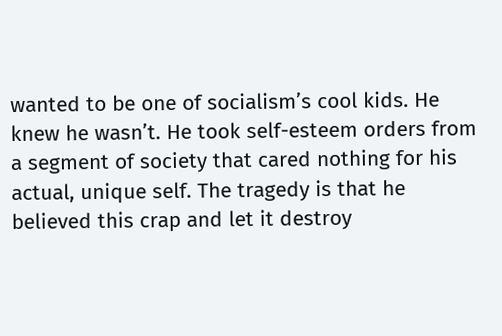wanted to be one of socialism’s cool kids. He knew he wasn’t. He took self-esteem orders from a segment of society that cared nothing for his actual, unique self. The tragedy is that he believed this crap and let it destroy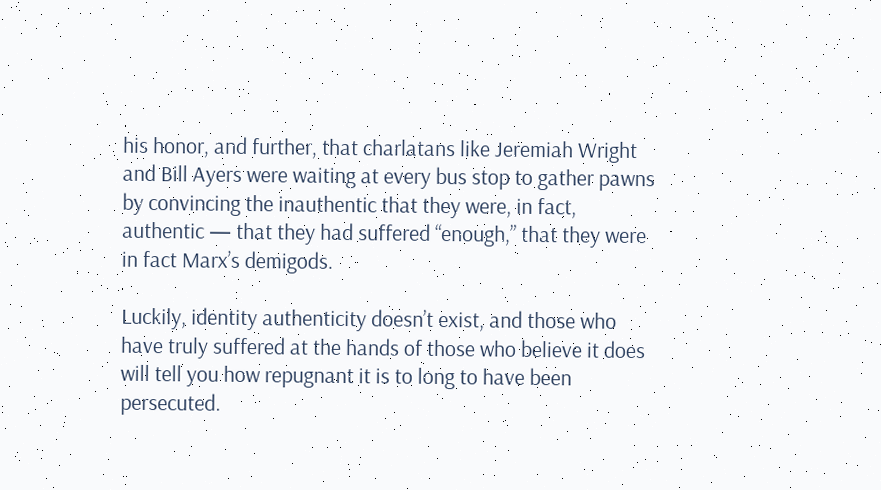his honor, and further, that charlatans like Jeremiah Wright and Bill Ayers were waiting at every bus stop to gather pawns by convincing the inauthentic that they were, in fact, authentic — that they had suffered “enough,” that they were in fact Marx’s demigods.

Luckily, identity authenticity doesn’t exist, and those who have truly suffered at the hands of those who believe it does will tell you how repugnant it is to long to have been persecuted.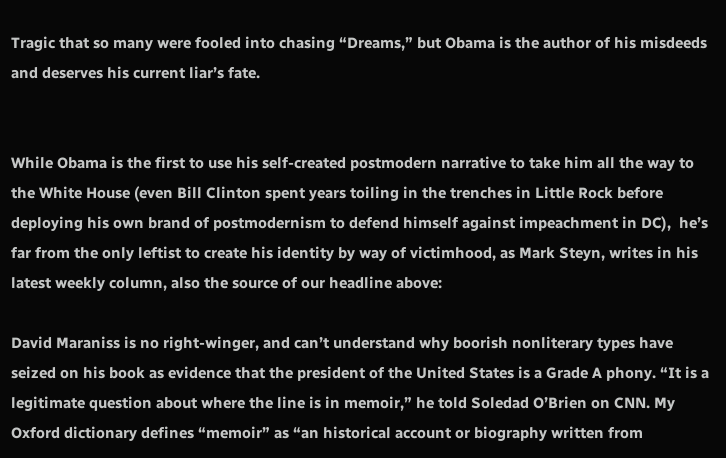Tragic that so many were fooled into chasing “Dreams,” but Obama is the author of his misdeeds and deserves his current liar’s fate.


While Obama is the first to use his self-created postmodern narrative to take him all the way to the White House (even Bill Clinton spent years toiling in the trenches in Little Rock before deploying his own brand of postmodernism to defend himself against impeachment in DC),  he’s far from the only leftist to create his identity by way of victimhood, as Mark Steyn, writes in his latest weekly column, also the source of our headline above:

David Maraniss is no right-winger, and can’t understand why boorish nonliterary types have seized on his book as evidence that the president of the United States is a Grade A phony. “It is a legitimate question about where the line is in memoir,” he told Soledad O’Brien on CNN. My Oxford dictionary defines “memoir” as “an historical account or biography written from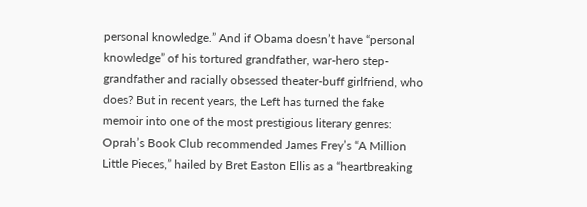personal knowledge.” And if Obama doesn’t have “personal knowledge” of his tortured grandfather, war-hero step-grandfather and racially obsessed theater-buff girlfriend, who does? But in recent years, the Left has turned the fake memoir into one of the most prestigious literary genres: Oprah’s Book Club recommended James Frey’s “A Million Little Pieces,” hailed by Bret Easton Ellis as a “heartbreaking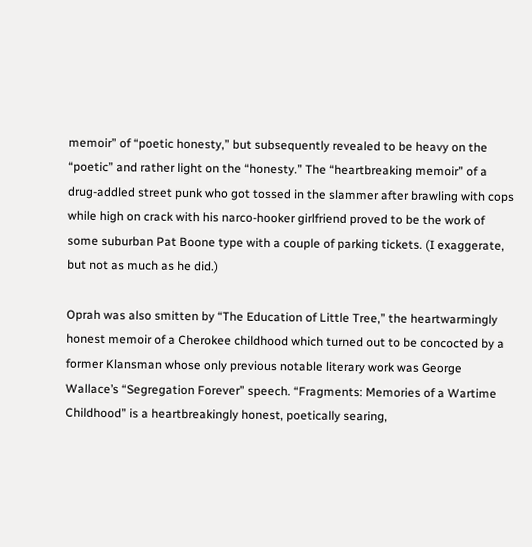memoir” of “poetic honesty,” but subsequently revealed to be heavy on the “poetic” and rather light on the “honesty.” The “heartbreaking memoir” of a drug-addled street punk who got tossed in the slammer after brawling with cops while high on crack with his narco-hooker girlfriend proved to be the work of some suburban Pat Boone type with a couple of parking tickets. (I exaggerate, but not as much as he did.)

Oprah was also smitten by “The Education of Little Tree,” the heartwarmingly honest memoir of a Cherokee childhood which turned out to be concocted by a former Klansman whose only previous notable literary work was George Wallace’s “Segregation Forever” speech. “Fragments: Memories of a Wartime Childhood” is a heartbreakingly honest, poetically searing,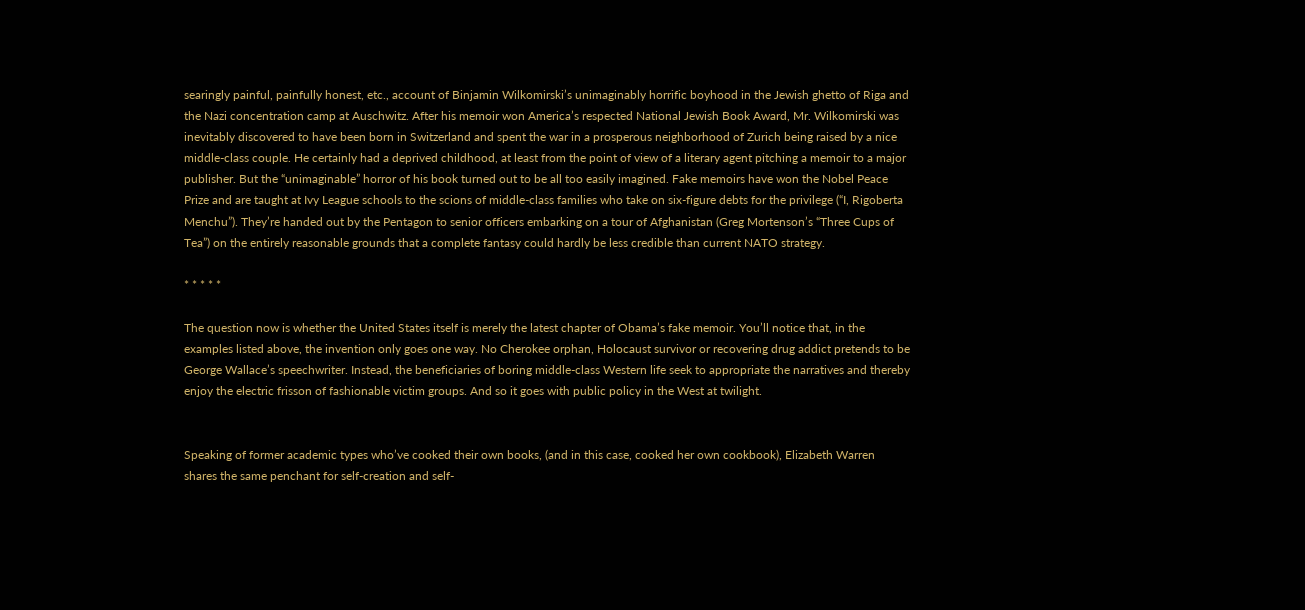searingly painful, painfully honest, etc., account of Binjamin Wilkomirski’s unimaginably horrific boyhood in the Jewish ghetto of Riga and the Nazi concentration camp at Auschwitz. After his memoir won America’s respected National Jewish Book Award, Mr. Wilkomirski was inevitably discovered to have been born in Switzerland and spent the war in a prosperous neighborhood of Zurich being raised by a nice middle-class couple. He certainly had a deprived childhood, at least from the point of view of a literary agent pitching a memoir to a major publisher. But the “unimaginable” horror of his book turned out to be all too easily imagined. Fake memoirs have won the Nobel Peace Prize and are taught at Ivy League schools to the scions of middle-class families who take on six-figure debts for the privilege (“I, Rigoberta Menchu”). They’re handed out by the Pentagon to senior officers embarking on a tour of Afghanistan (Greg Mortenson’s “Three Cups of Tea”) on the entirely reasonable grounds that a complete fantasy could hardly be less credible than current NATO strategy.

* * * * *

The question now is whether the United States itself is merely the latest chapter of Obama’s fake memoir. You’ll notice that, in the examples listed above, the invention only goes one way. No Cherokee orphan, Holocaust survivor or recovering drug addict pretends to be George Wallace’s speechwriter. Instead, the beneficiaries of boring middle-class Western life seek to appropriate the narratives and thereby enjoy the electric frisson of fashionable victim groups. And so it goes with public policy in the West at twilight.


Speaking of former academic types who’ve cooked their own books, (and in this case, cooked her own cookbook), Elizabeth Warren shares the same penchant for self-creation and self-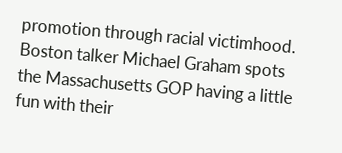promotion through racial victimhood. Boston talker Michael Graham spots the Massachusetts GOP having a little fun with their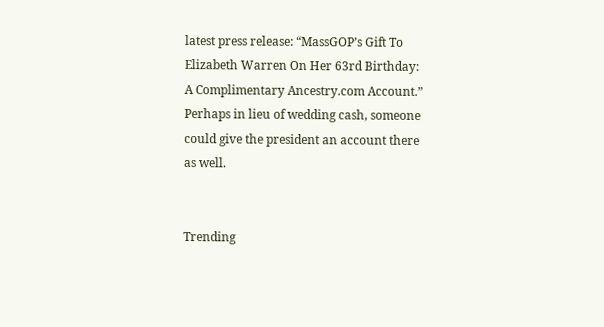latest press release: “MassGOP’s Gift To Elizabeth Warren On Her 63rd Birthday: A Complimentary Ancestry.com Account.” Perhaps in lieu of wedding cash, someone could give the president an account there as well.


Trending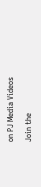on PJ Media Videos

Join the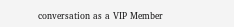conversation as a VIP Member